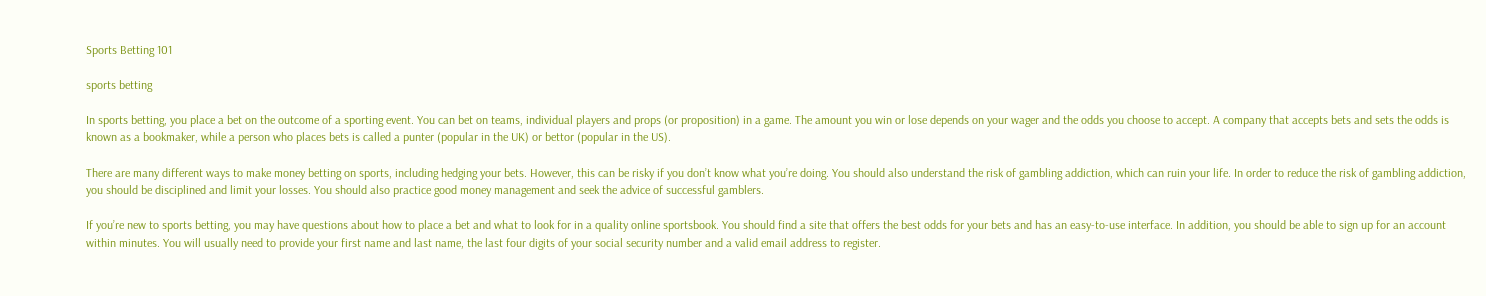Sports Betting 101

sports betting

In sports betting, you place a bet on the outcome of a sporting event. You can bet on teams, individual players and props (or proposition) in a game. The amount you win or lose depends on your wager and the odds you choose to accept. A company that accepts bets and sets the odds is known as a bookmaker, while a person who places bets is called a punter (popular in the UK) or bettor (popular in the US).

There are many different ways to make money betting on sports, including hedging your bets. However, this can be risky if you don’t know what you’re doing. You should also understand the risk of gambling addiction, which can ruin your life. In order to reduce the risk of gambling addiction, you should be disciplined and limit your losses. You should also practice good money management and seek the advice of successful gamblers.

If you’re new to sports betting, you may have questions about how to place a bet and what to look for in a quality online sportsbook. You should find a site that offers the best odds for your bets and has an easy-to-use interface. In addition, you should be able to sign up for an account within minutes. You will usually need to provide your first name and last name, the last four digits of your social security number and a valid email address to register.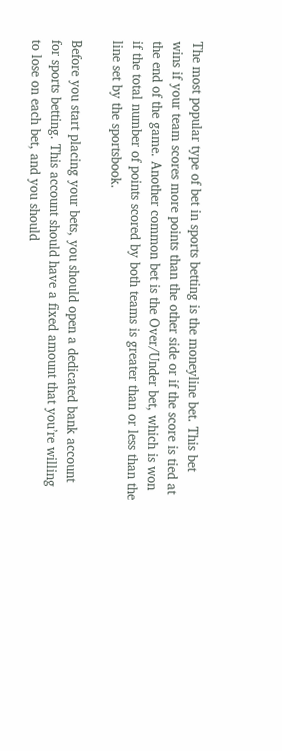The most popular type of bet in sports betting is the moneyline bet. This bet wins if your team scores more points than the other side or if the score is tied at the end of the game. Another common bet is the Over/Under bet, which is won if the total number of points scored by both teams is greater than or less than the line set by the sportsbook.

Before you start placing your bets, you should open a dedicated bank account for sports betting. This account should have a fixed amount that you’re willing to lose on each bet, and you should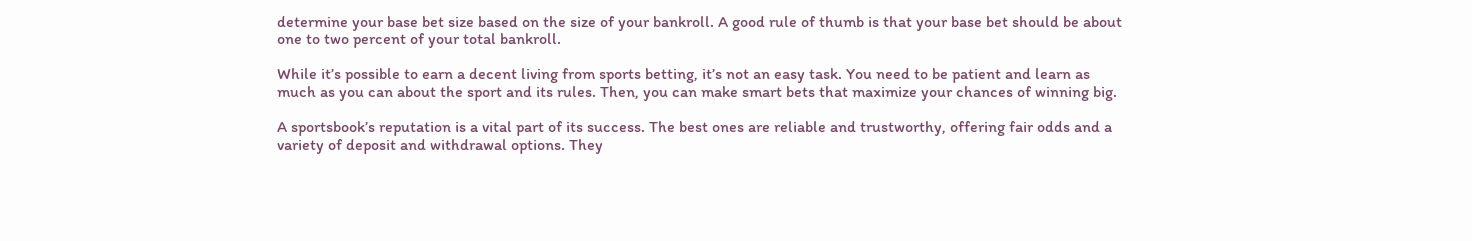determine your base bet size based on the size of your bankroll. A good rule of thumb is that your base bet should be about one to two percent of your total bankroll.

While it’s possible to earn a decent living from sports betting, it’s not an easy task. You need to be patient and learn as much as you can about the sport and its rules. Then, you can make smart bets that maximize your chances of winning big.

A sportsbook’s reputation is a vital part of its success. The best ones are reliable and trustworthy, offering fair odds and a variety of deposit and withdrawal options. They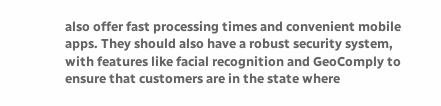also offer fast processing times and convenient mobile apps. They should also have a robust security system, with features like facial recognition and GeoComply to ensure that customers are in the state where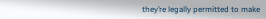they’re legally permitted to make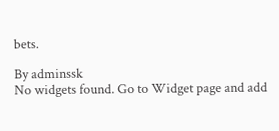bets.

By adminssk
No widgets found. Go to Widget page and add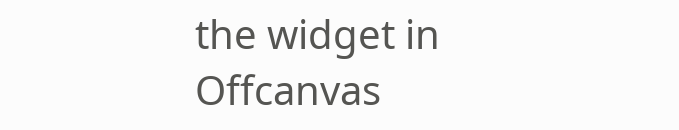the widget in Offcanvas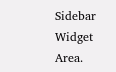Sidebar Widget Area.